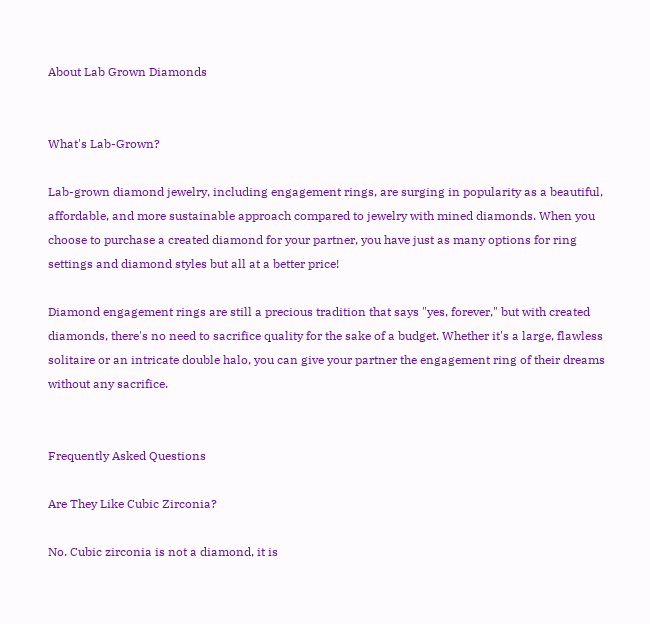About Lab Grown Diamonds


What's Lab-Grown?

Lab-grown diamond jewelry, including engagement rings, are surging in popularity as a beautiful, affordable, and more sustainable approach compared to jewelry with mined diamonds. When you choose to purchase a created diamond for your partner, you have just as many options for ring settings and diamond styles but all at a better price!

Diamond engagement rings are still a precious tradition that says "yes, forever," but with created diamonds, there's no need to sacrifice quality for the sake of a budget. Whether it's a large, flawless solitaire or an intricate double halo, you can give your partner the engagement ring of their dreams without any sacrifice.


Frequently Asked Questions

Are They Like Cubic Zirconia?

No. Cubic zirconia is not a diamond, it is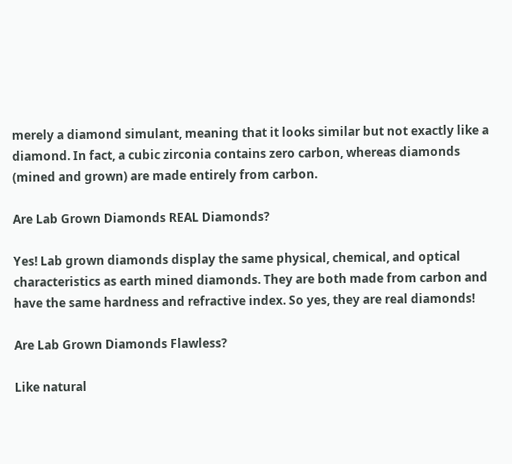merely a diamond simulant, meaning that it looks similar but not exactly like a diamond. In fact, a cubic zirconia contains zero carbon, whereas diamonds (mined and grown) are made entirely from carbon.

Are Lab Grown Diamonds REAL Diamonds?

Yes! Lab grown diamonds display the same physical, chemical, and optical characteristics as earth mined diamonds. They are both made from carbon and have the same hardness and refractive index. So yes, they are real diamonds!

Are Lab Grown Diamonds Flawless?

Like natural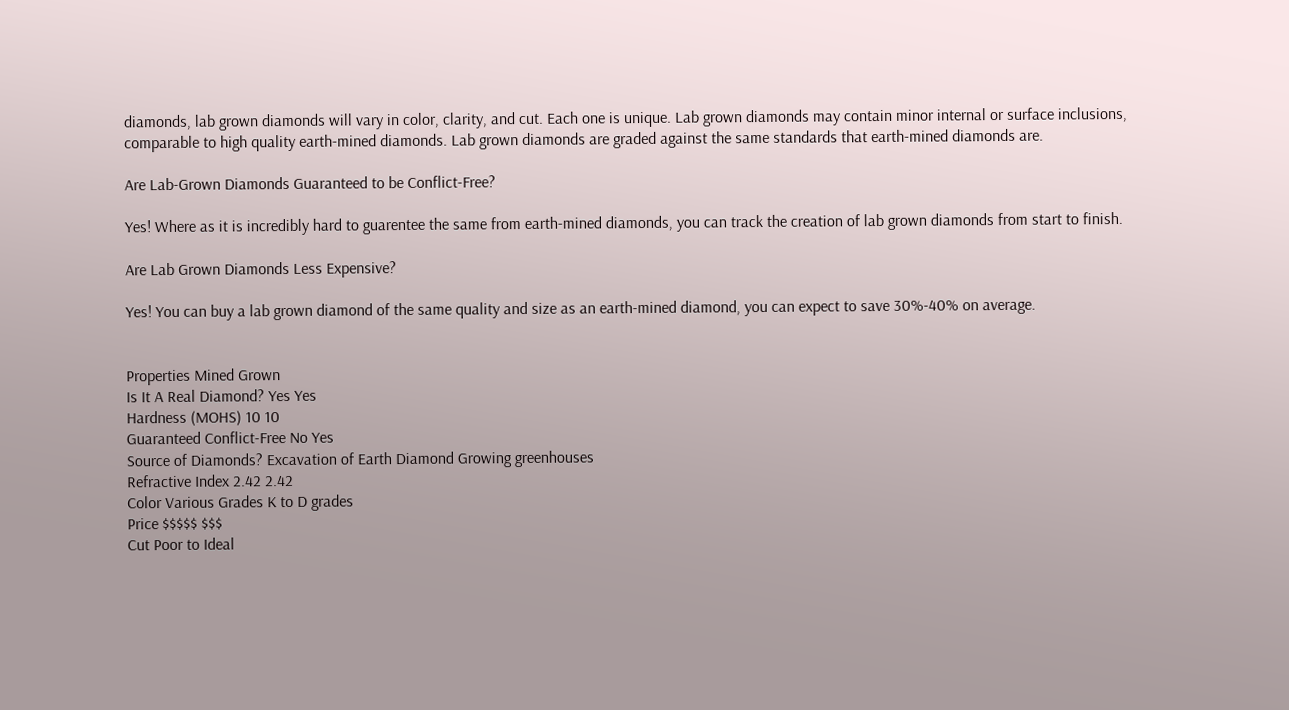diamonds, lab grown diamonds will vary in color, clarity, and cut. Each one is unique. Lab grown diamonds may contain minor internal or surface inclusions, comparable to high quality earth-mined diamonds. Lab grown diamonds are graded against the same standards that earth-mined diamonds are.

Are Lab-Grown Diamonds Guaranteed to be Conflict-Free?

Yes! Where as it is incredibly hard to guarentee the same from earth-mined diamonds, you can track the creation of lab grown diamonds from start to finish.

Are Lab Grown Diamonds Less Expensive?

Yes! You can buy a lab grown diamond of the same quality and size as an earth-mined diamond, you can expect to save 30%-40% on average.


Properties Mined Grown
Is It A Real Diamond? Yes Yes
Hardness (MOHS) 10 10
Guaranteed Conflict-Free No Yes
Source of Diamonds? Excavation of Earth Diamond Growing greenhouses
Refractive Index 2.42 2.42
Color Various Grades K to D grades
Price $$$$$ $$$
Cut Poor to Ideal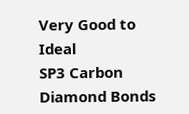Very Good to Ideal
SP3 Carbon Diamond Bonds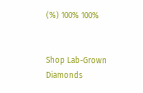(%) 100% 100%


Shop Lab-Grown Diamonds